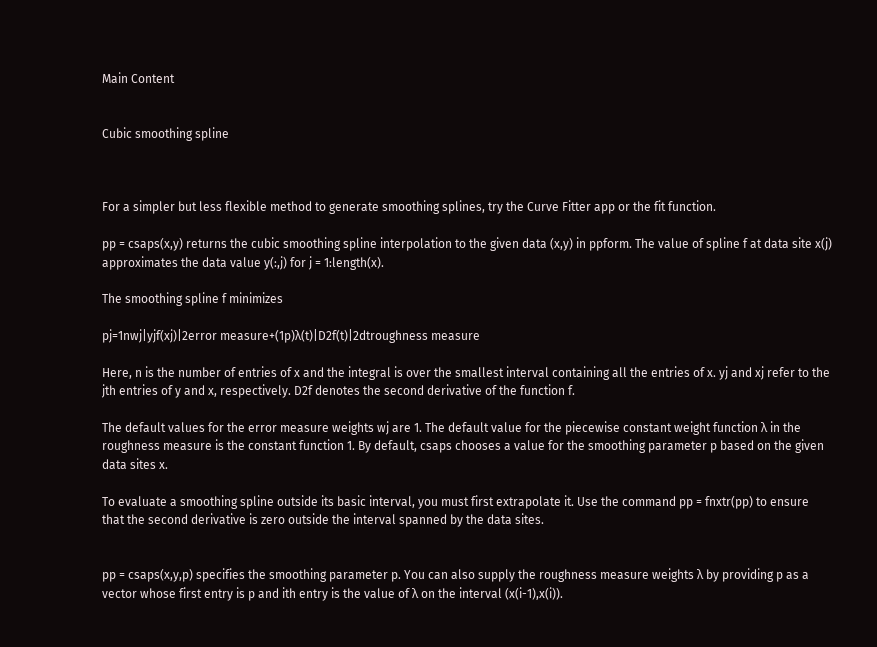Main Content


Cubic smoothing spline



For a simpler but less flexible method to generate smoothing splines, try the Curve Fitter app or the fit function.

pp = csaps(x,y) returns the cubic smoothing spline interpolation to the given data (x,y) in ppform. The value of spline f at data site x(j) approximates the data value y(:,j) for j = 1:length(x).

The smoothing spline f minimizes

pj=1nwj|yjf(xj)|2error measure+(1p)λ(t)|D2f(t)|2dtroughness measure

Here, n is the number of entries of x and the integral is over the smallest interval containing all the entries of x. yj and xj refer to the jth entries of y and x, respectively. D2f denotes the second derivative of the function f.

The default values for the error measure weights wj are 1. The default value for the piecewise constant weight function λ in the roughness measure is the constant function 1. By default, csaps chooses a value for the smoothing parameter p based on the given data sites x.

To evaluate a smoothing spline outside its basic interval, you must first extrapolate it. Use the command pp = fnxtr(pp) to ensure that the second derivative is zero outside the interval spanned by the data sites.


pp = csaps(x,y,p) specifies the smoothing parameter p. You can also supply the roughness measure weights λ by providing p as a vector whose first entry is p and ith entry is the value of λ on the interval (x(i-1),x(i)).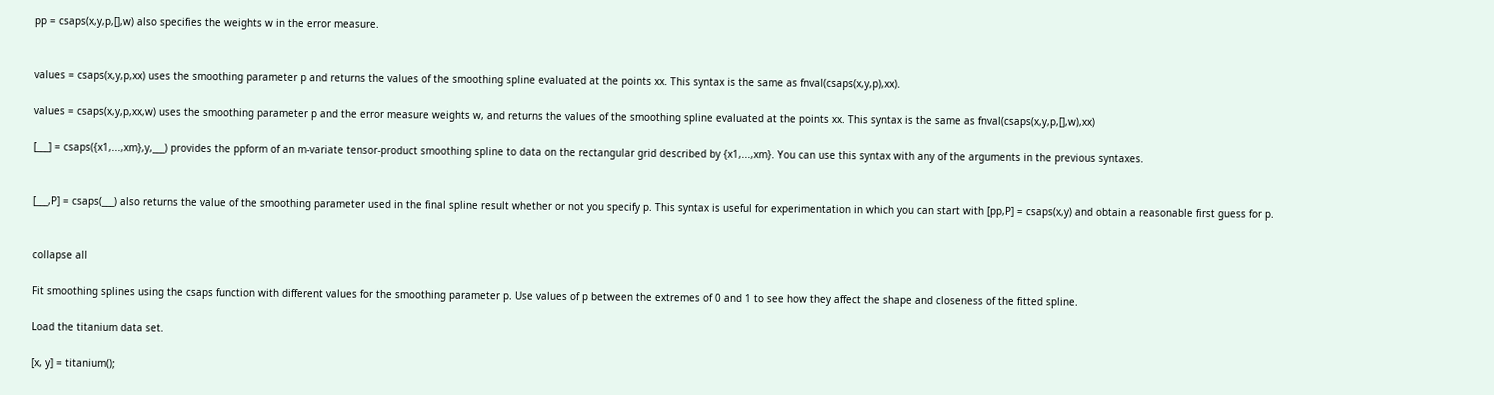pp = csaps(x,y,p,[],w) also specifies the weights w in the error measure.


values = csaps(x,y,p,xx) uses the smoothing parameter p and returns the values of the smoothing spline evaluated at the points xx. This syntax is the same as fnval(csaps(x,y,p),xx).

values = csaps(x,y,p,xx,w) uses the smoothing parameter p and the error measure weights w, and returns the values of the smoothing spline evaluated at the points xx. This syntax is the same as fnval(csaps(x,y,p,[],w),xx)

[___] = csaps({x1,...,xm},y,___) provides the ppform of an m-variate tensor-product smoothing spline to data on the rectangular grid described by {x1,...,xm}. You can use this syntax with any of the arguments in the previous syntaxes.


[___,P] = csaps(___) also returns the value of the smoothing parameter used in the final spline result whether or not you specify p. This syntax is useful for experimentation in which you can start with [pp,P] = csaps(x,y) and obtain a reasonable first guess for p.


collapse all

Fit smoothing splines using the csaps function with different values for the smoothing parameter p. Use values of p between the extremes of 0 and 1 to see how they affect the shape and closeness of the fitted spline.

Load the titanium data set.

[x, y] = titanium();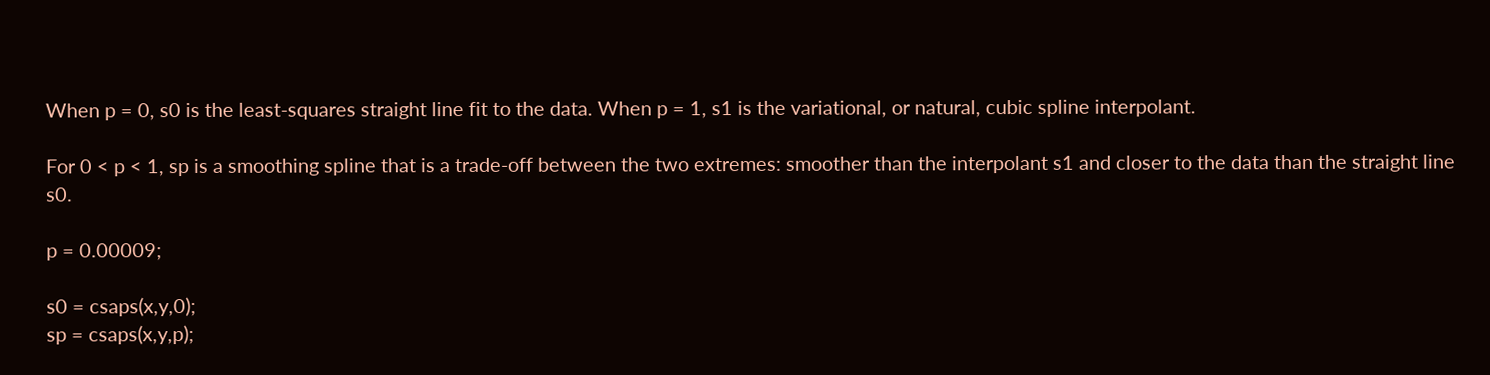When p = 0, s0 is the least-squares straight line fit to the data. When p = 1, s1 is the variational, or natural, cubic spline interpolant.

For 0 < p < 1, sp is a smoothing spline that is a trade-off between the two extremes: smoother than the interpolant s1 and closer to the data than the straight line s0.

p = 0.00009;

s0 = csaps(x,y,0);
sp = csaps(x,y,p);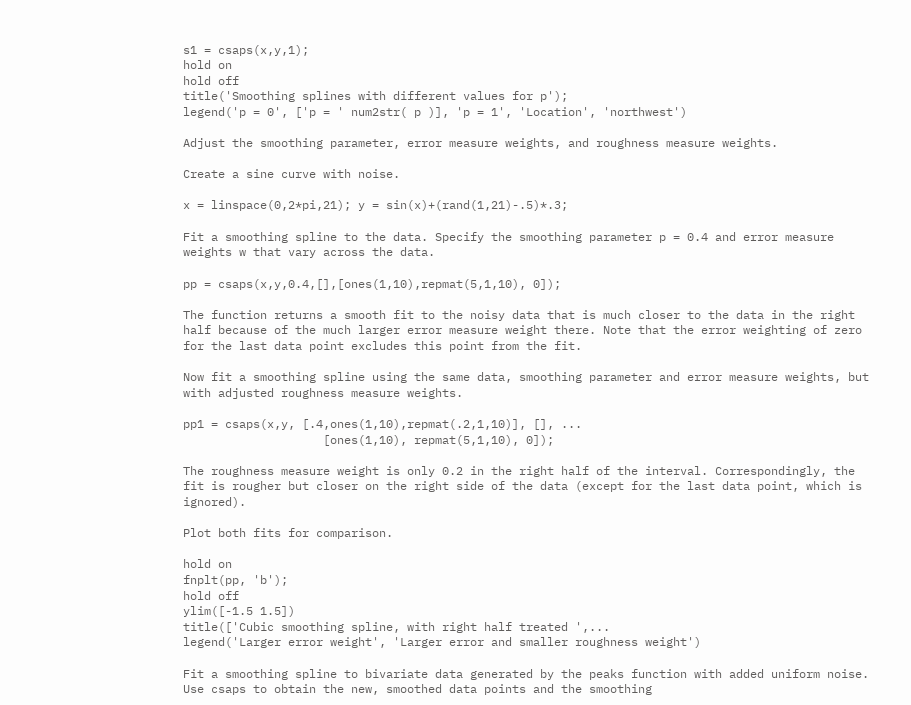s1 = csaps(x,y,1);
hold on
hold off
title('Smoothing splines with different values for p');
legend('p = 0', ['p = ' num2str( p )], 'p = 1', 'Location', 'northwest')

Adjust the smoothing parameter, error measure weights, and roughness measure weights.

Create a sine curve with noise.

x = linspace(0,2*pi,21); y = sin(x)+(rand(1,21)-.5)*.3;

Fit a smoothing spline to the data. Specify the smoothing parameter p = 0.4 and error measure weights w that vary across the data.

pp = csaps(x,y,0.4,[],[ones(1,10),repmat(5,1,10), 0]);

The function returns a smooth fit to the noisy data that is much closer to the data in the right half because of the much larger error measure weight there. Note that the error weighting of zero for the last data point excludes this point from the fit.

Now fit a smoothing spline using the same data, smoothing parameter and error measure weights, but with adjusted roughness measure weights.

pp1 = csaps(x,y, [.4,ones(1,10),repmat(.2,1,10)], [], ...
                    [ones(1,10), repmat(5,1,10), 0]);

The roughness measure weight is only 0.2 in the right half of the interval. Correspondingly, the fit is rougher but closer on the right side of the data (except for the last data point, which is ignored).

Plot both fits for comparison.

hold on
fnplt(pp, 'b');
hold off
ylim([-1.5 1.5])
title(['Cubic smoothing spline, with right half treated ',...
legend('Larger error weight', 'Larger error and smaller roughness weight')

Fit a smoothing spline to bivariate data generated by the peaks function with added uniform noise. Use csaps to obtain the new, smoothed data points and the smoothing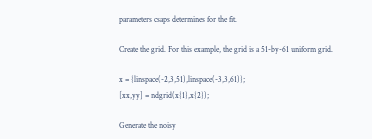parameters csaps determines for the fit.

Create the grid. For this example, the grid is a 51-by-61 uniform grid.

x = {linspace(-2,3,51),linspace(-3,3,61)};
[xx,yy] = ndgrid(x{1},x{2});

Generate the noisy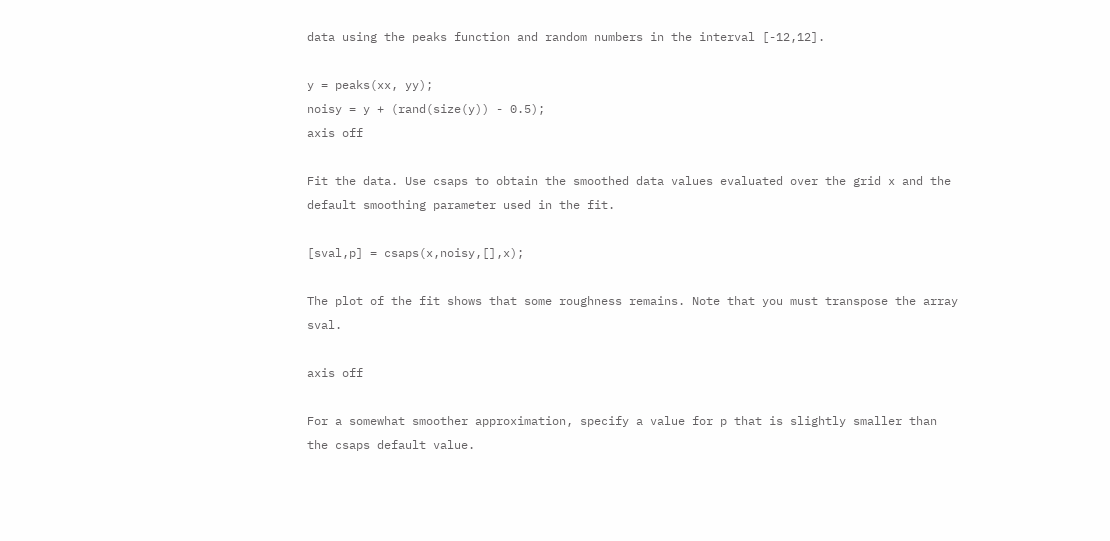data using the peaks function and random numbers in the interval [-12,12].

y = peaks(xx, yy);
noisy = y + (rand(size(y)) - 0.5);
axis off

Fit the data. Use csaps to obtain the smoothed data values evaluated over the grid x and the default smoothing parameter used in the fit.

[sval,p] = csaps(x,noisy,[],x);

The plot of the fit shows that some roughness remains. Note that you must transpose the array sval.

axis off

For a somewhat smoother approximation, specify a value for p that is slightly smaller than the csaps default value.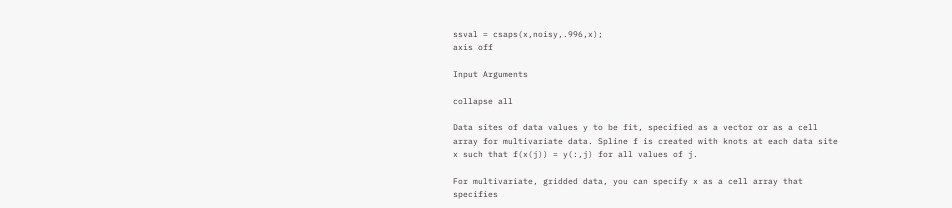ssval = csaps(x,noisy,.996,x);
axis off

Input Arguments

collapse all

Data sites of data values y to be fit, specified as a vector or as a cell array for multivariate data. Spline f is created with knots at each data site x such that f(x(j)) = y(:,j) for all values of j.

For multivariate, gridded data, you can specify x as a cell array that specifies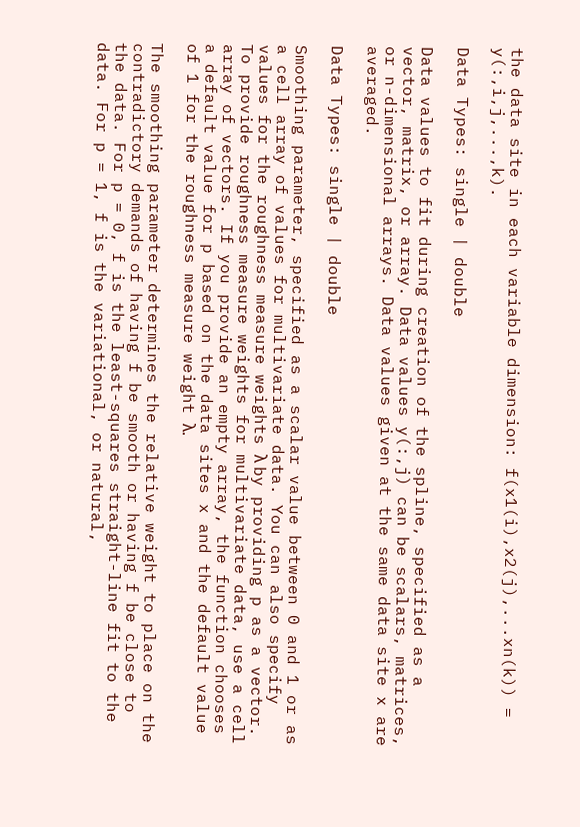the data site in each variable dimension: f(x1(i),x2(j),...xn(k)) = y(:,i,j,...,k).

Data Types: single | double

Data values to fit during creation of the spline, specified as a vector, matrix, or array. Data values y(:,j) can be scalars, matrices, or n-dimensional arrays. Data values given at the same data site x are averaged.

Data Types: single | double

Smoothing parameter, specified as a scalar value between 0 and 1 or as a cell array of values for multivariate data. You can also specify values for the roughness measure weights λ by providing p as a vector. To provide roughness measure weights for multivariate data, use a cell array of vectors. If you provide an empty array, the function chooses a default value for p based on the data sites x and the default value of 1 for the roughness measure weight λ.

The smoothing parameter determines the relative weight to place on the contradictory demands of having f be smooth or having f be close to the data. For p = 0, f is the least-squares straight-line fit to the data. For p = 1, f is the variational, or natural,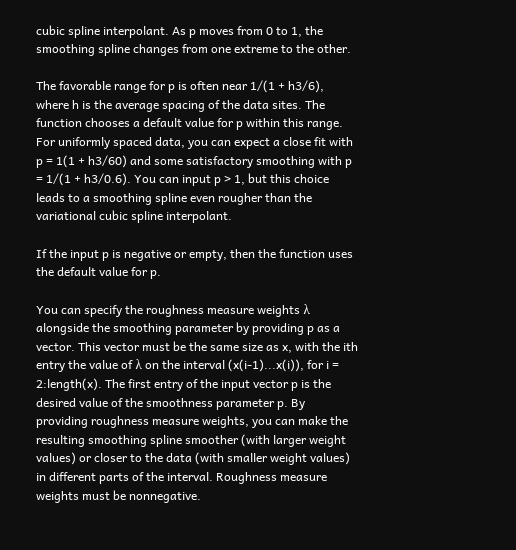cubic spline interpolant. As p moves from 0 to 1, the smoothing spline changes from one extreme to the other.

The favorable range for p is often near 1/(1 + h3/6), where h is the average spacing of the data sites. The function chooses a default value for p within this range. For uniformly spaced data, you can expect a close fit with p = 1(1 + h3/60) and some satisfactory smoothing with p = 1/(1 + h3/0.6). You can input p > 1, but this choice leads to a smoothing spline even rougher than the variational cubic spline interpolant.

If the input p is negative or empty, then the function uses the default value for p.

You can specify the roughness measure weights λ alongside the smoothing parameter by providing p as a vector. This vector must be the same size as x, with the ith entry the value of λ on the interval (x(i-1)...x(i)), for i = 2:length(x). The first entry of the input vector p is the desired value of the smoothness parameter p. By providing roughness measure weights, you can make the resulting smoothing spline smoother (with larger weight values) or closer to the data (with smaller weight values) in different parts of the interval. Roughness measure weights must be nonnegative.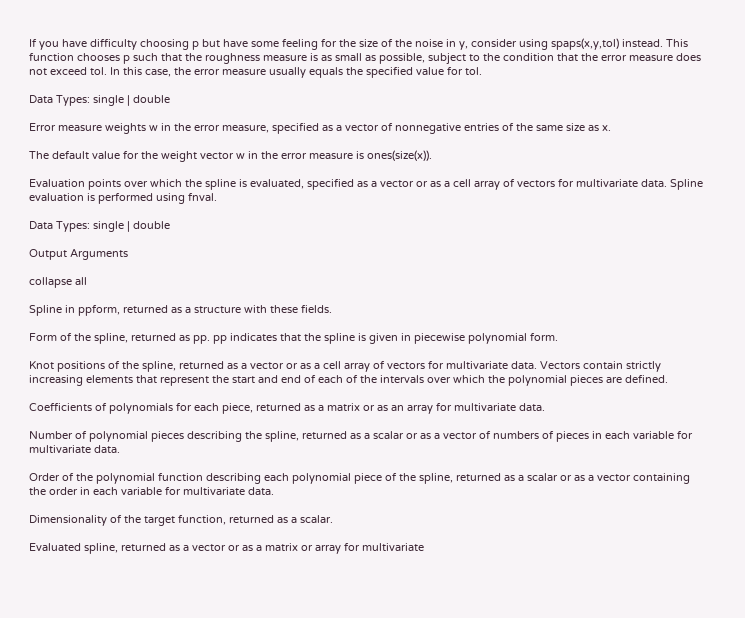If you have difficulty choosing p but have some feeling for the size of the noise in y, consider using spaps(x,y,tol) instead. This function chooses p such that the roughness measure is as small as possible, subject to the condition that the error measure does not exceed tol. In this case, the error measure usually equals the specified value for tol.

Data Types: single | double

Error measure weights w in the error measure, specified as a vector of nonnegative entries of the same size as x.

The default value for the weight vector w in the error measure is ones(size(x)).

Evaluation points over which the spline is evaluated, specified as a vector or as a cell array of vectors for multivariate data. Spline evaluation is performed using fnval.

Data Types: single | double

Output Arguments

collapse all

Spline in ppform, returned as a structure with these fields.

Form of the spline, returned as pp. pp indicates that the spline is given in piecewise polynomial form.

Knot positions of the spline, returned as a vector or as a cell array of vectors for multivariate data. Vectors contain strictly increasing elements that represent the start and end of each of the intervals over which the polynomial pieces are defined.

Coefficients of polynomials for each piece, returned as a matrix or as an array for multivariate data.

Number of polynomial pieces describing the spline, returned as a scalar or as a vector of numbers of pieces in each variable for multivariate data.

Order of the polynomial function describing each polynomial piece of the spline, returned as a scalar or as a vector containing the order in each variable for multivariate data.

Dimensionality of the target function, returned as a scalar.

Evaluated spline, returned as a vector or as a matrix or array for multivariate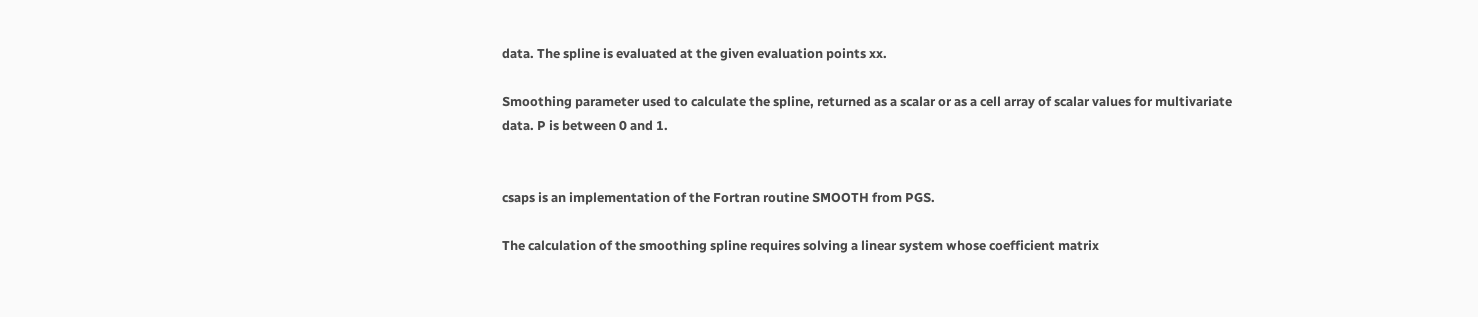data. The spline is evaluated at the given evaluation points xx.

Smoothing parameter used to calculate the spline, returned as a scalar or as a cell array of scalar values for multivariate data. P is between 0 and 1.


csaps is an implementation of the Fortran routine SMOOTH from PGS.

The calculation of the smoothing spline requires solving a linear system whose coefficient matrix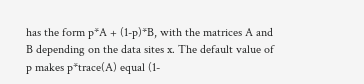has the form p*A + (1-p)*B, with the matrices A and B depending on the data sites x. The default value of p makes p*trace(A) equal (1-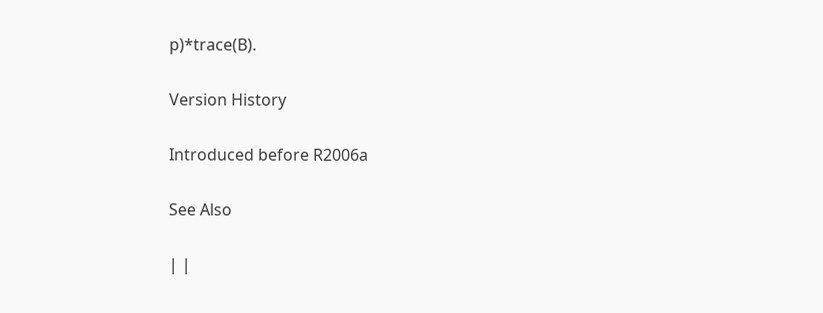p)*trace(B).

Version History

Introduced before R2006a

See Also

| |